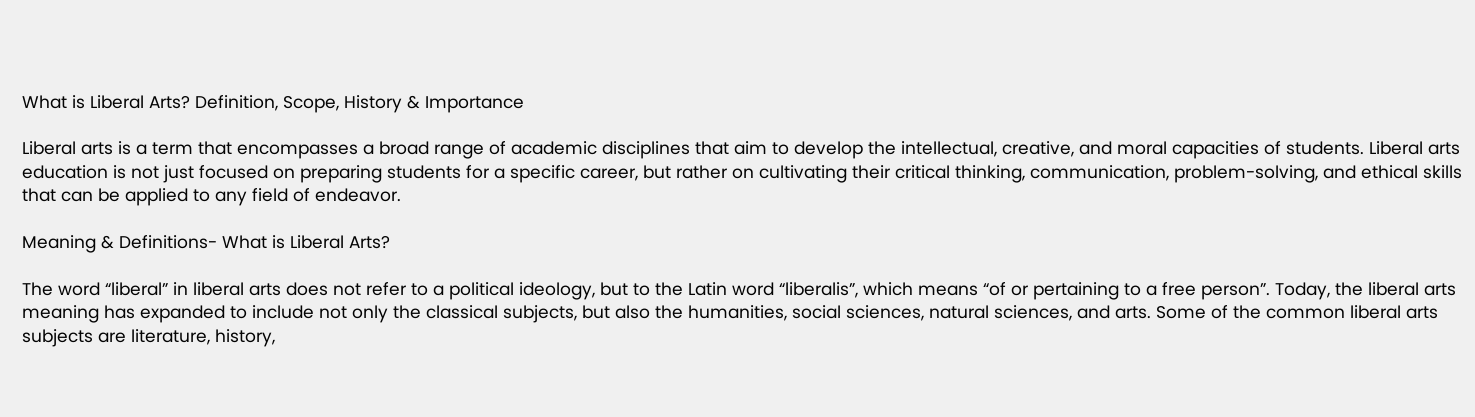What is Liberal Arts? Definition, Scope, History & Importance

Liberal arts is a term that encompasses a broad range of academic disciplines that aim to develop the intellectual, creative, and moral capacities of students. Liberal arts education is not just focused on preparing students for a specific career, but rather on cultivating their critical thinking, communication, problem-solving, and ethical skills that can be applied to any field of endeavor.

Meaning & Definitions- What is Liberal Arts?

The word “liberal” in liberal arts does not refer to a political ideology, but to the Latin word “liberalis”, which means “of or pertaining to a free person”. Today, the liberal arts meaning has expanded to include not only the classical subjects, but also the humanities, social sciences, natural sciences, and arts. Some of the common liberal arts subjects are literature, history,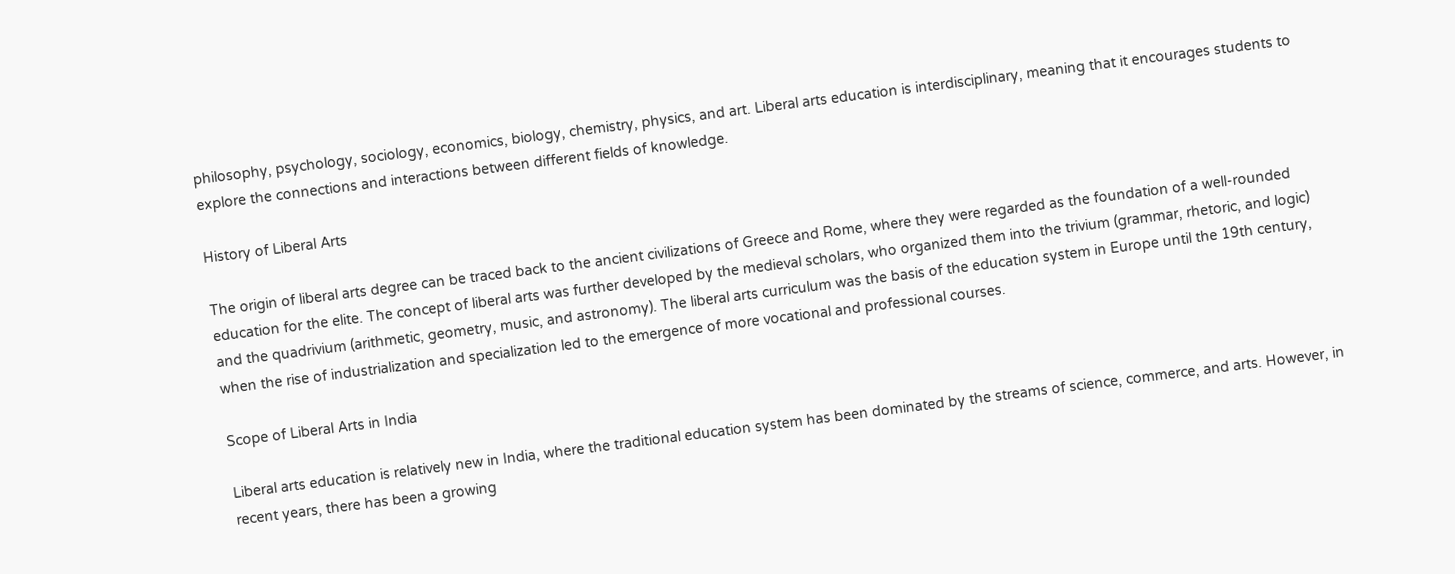philosophy, psychology, sociology, economics, biology, chemistry, physics, and art. Liberal arts education is interdisciplinary, meaning that it encourages students to explore the connections and interactions between different fields of knowledge.

History of Liberal Arts

The origin of liberal arts degree can be traced back to the ancient civilizations of Greece and Rome, where they were regarded as the foundation of a well-rounded education for the elite. The concept of liberal arts was further developed by the medieval scholars, who organized them into the trivium (grammar, rhetoric, and logic) and the quadrivium (arithmetic, geometry, music, and astronomy). The liberal arts curriculum was the basis of the education system in Europe until the 19th century, when the rise of industrialization and specialization led to the emergence of more vocational and professional courses.

Scope of Liberal Arts in India

Liberal arts education is relatively new in India, where the traditional education system has been dominated by the streams of science, commerce, and arts. However, in recent years, there has been a growing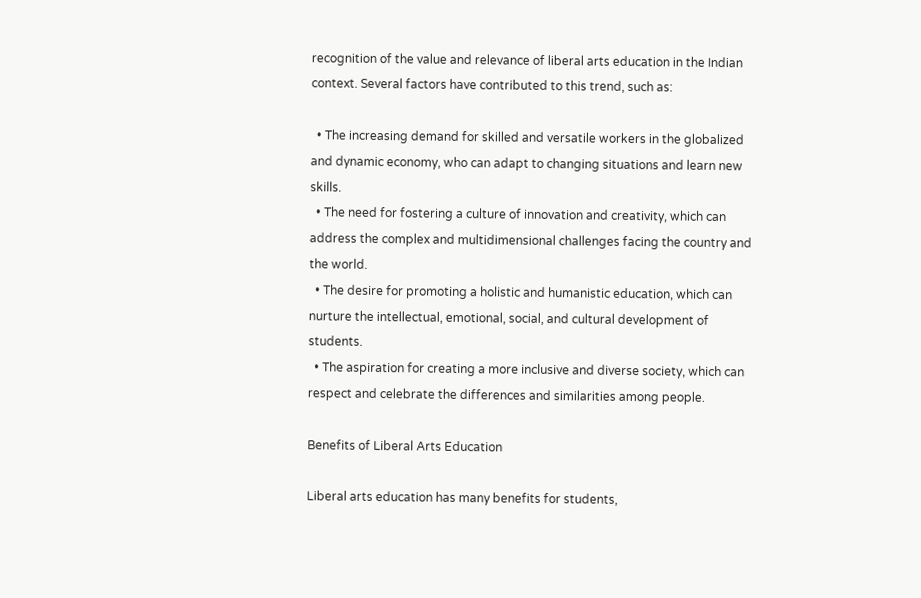recognition of the value and relevance of liberal arts education in the Indian context. Several factors have contributed to this trend, such as:

  • The increasing demand for skilled and versatile workers in the globalized and dynamic economy, who can adapt to changing situations and learn new skills.
  • The need for fostering a culture of innovation and creativity, which can address the complex and multidimensional challenges facing the country and the world.
  • The desire for promoting a holistic and humanistic education, which can nurture the intellectual, emotional, social, and cultural development of students.
  • The aspiration for creating a more inclusive and diverse society, which can respect and celebrate the differences and similarities among people.

Benefits of Liberal Arts Education

Liberal arts education has many benefits for students,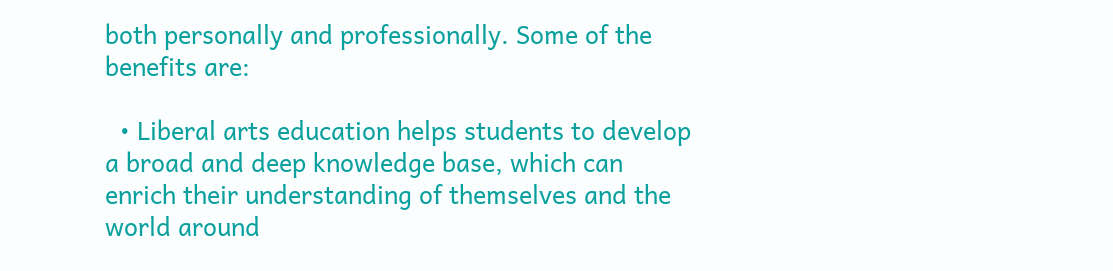both personally and professionally. Some of the benefits are:

  • Liberal arts education helps students to develop a broad and deep knowledge base, which can enrich their understanding of themselves and the world around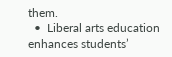them.
  •  Liberal arts education enhances students’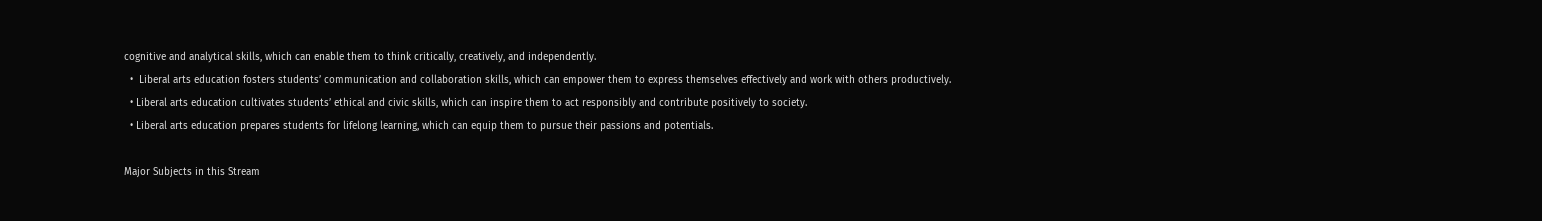cognitive and analytical skills, which can enable them to think critically, creatively, and independently.
  •  Liberal arts education fosters students’ communication and collaboration skills, which can empower them to express themselves effectively and work with others productively.
  • Liberal arts education cultivates students’ ethical and civic skills, which can inspire them to act responsibly and contribute positively to society.
  • Liberal arts education prepares students for lifelong learning, which can equip them to pursue their passions and potentials.

Major Subjects in this Stream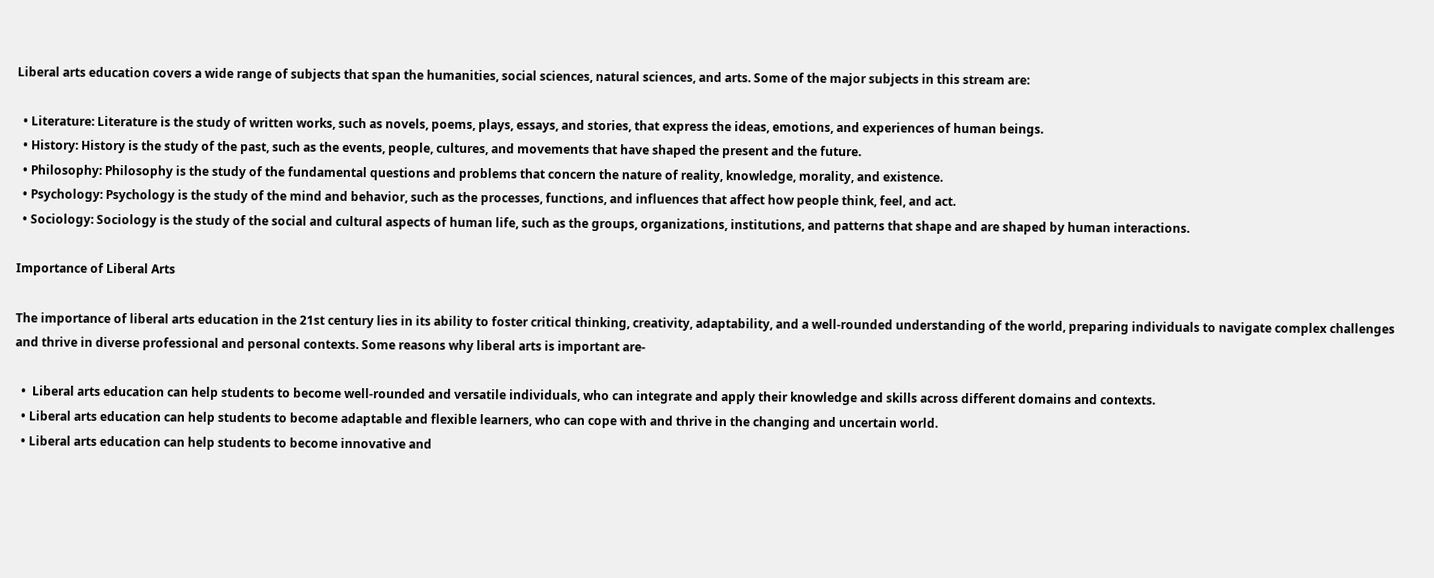Liberal arts education covers a wide range of subjects that span the humanities, social sciences, natural sciences, and arts. Some of the major subjects in this stream are:

  • Literature: Literature is the study of written works, such as novels, poems, plays, essays, and stories, that express the ideas, emotions, and experiences of human beings.
  • History: History is the study of the past, such as the events, people, cultures, and movements that have shaped the present and the future.
  • Philosophy: Philosophy is the study of the fundamental questions and problems that concern the nature of reality, knowledge, morality, and existence.
  • Psychology: Psychology is the study of the mind and behavior, such as the processes, functions, and influences that affect how people think, feel, and act.
  • Sociology: Sociology is the study of the social and cultural aspects of human life, such as the groups, organizations, institutions, and patterns that shape and are shaped by human interactions.

Importance of Liberal Arts

The importance of liberal arts education in the 21st century lies in its ability to foster critical thinking, creativity, adaptability, and a well-rounded understanding of the world, preparing individuals to navigate complex challenges and thrive in diverse professional and personal contexts. Some reasons why liberal arts is important are-

  •  Liberal arts education can help students to become well-rounded and versatile individuals, who can integrate and apply their knowledge and skills across different domains and contexts.
  • Liberal arts education can help students to become adaptable and flexible learners, who can cope with and thrive in the changing and uncertain world.
  • Liberal arts education can help students to become innovative and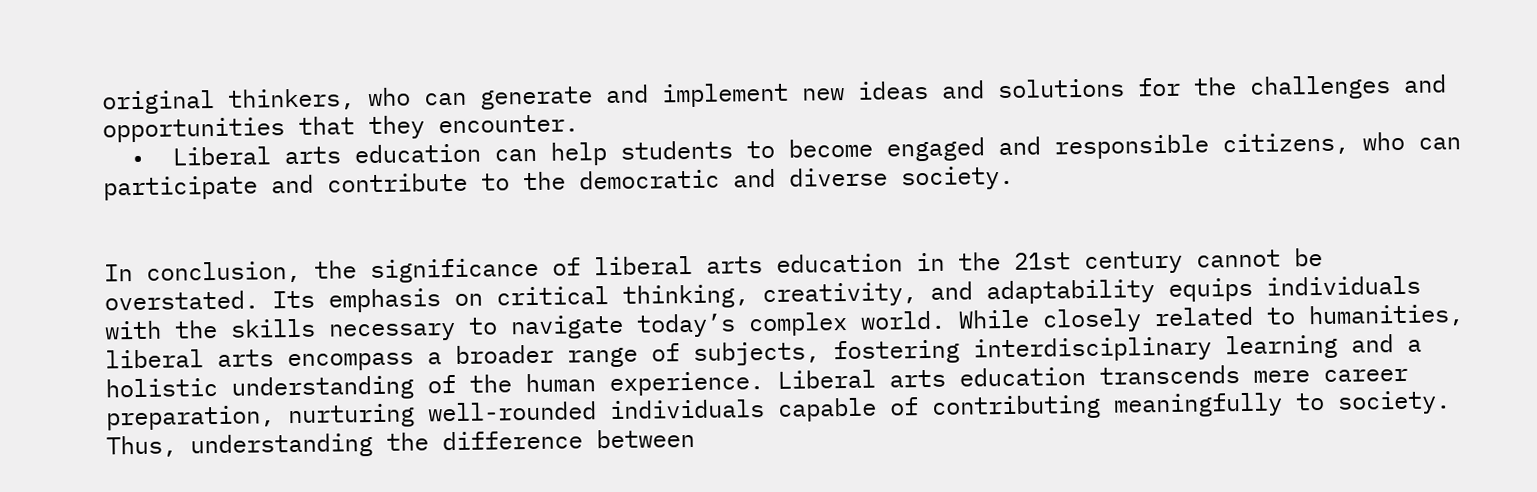original thinkers, who can generate and implement new ideas and solutions for the challenges and opportunities that they encounter.
  •  Liberal arts education can help students to become engaged and responsible citizens, who can participate and contribute to the democratic and diverse society.


In conclusion, the significance of liberal arts education in the 21st century cannot be overstated. Its emphasis on critical thinking, creativity, and adaptability equips individuals with the skills necessary to navigate today’s complex world. While closely related to humanities, liberal arts encompass a broader range of subjects, fostering interdisciplinary learning and a holistic understanding of the human experience. Liberal arts education transcends mere career preparation, nurturing well-rounded individuals capable of contributing meaningfully to society. Thus, understanding the difference between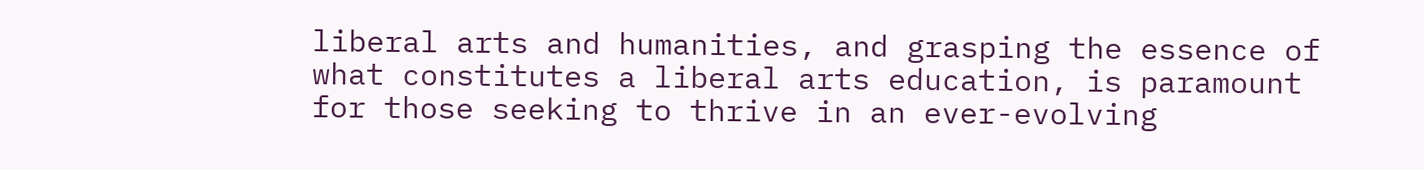liberal arts and humanities, and grasping the essence of what constitutes a liberal arts education, is paramount for those seeking to thrive in an ever-evolving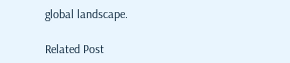global landscape.

Related Post